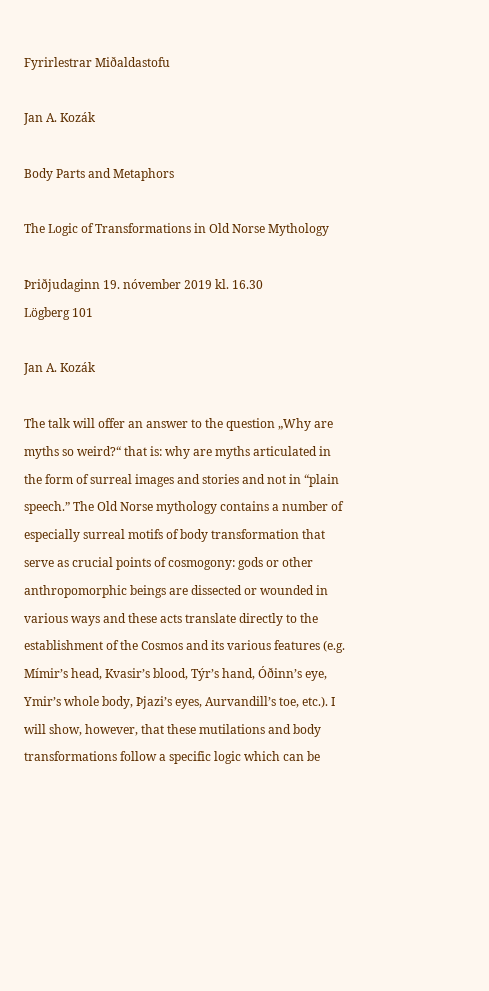Fyrirlestrar Miðaldastofu

Jan A. Kozák

Body Parts and Metaphors

The Logic of Transformations in Old Norse Mythology

Þriðjudaginn 19. nóvember 2019 kl. 16.30
Lögberg 101

Jan A. Kozák

The talk will offer an answer to the question „Why are myths so weird?“ that is: why are myths articulated in the form of surreal images and stories and not in “plain speech.” The Old Norse mythology contains a number of especially surreal motifs of body transformation that serve as crucial points of cosmogony: gods or other anthropomorphic beings are dissected or wounded in various ways and these acts translate directly to the establishment of the Cosmos and its various features (e.g. Mímir’s head, Kvasir’s blood, Týr’s hand, Óðinn’s eye, Ymir’s whole body, Þjazi’s eyes, Aurvandill’s toe, etc.). I will show, however, that these mutilations and body transformations follow a specific logic which can be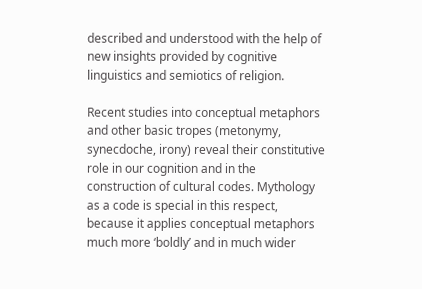described and understood with the help of new insights provided by cognitive linguistics and semiotics of religion.

Recent studies into conceptual metaphors and other basic tropes (metonymy, synecdoche, irony) reveal their constitutive role in our cognition and in the construction of cultural codes. Mythology as a code is special in this respect, because it applies conceptual metaphors much more ‘boldly’ and in much wider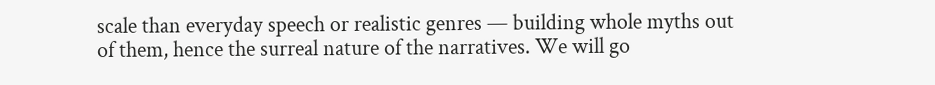scale than everyday speech or realistic genres — building whole myths out of them, hence the surreal nature of the narratives. We will go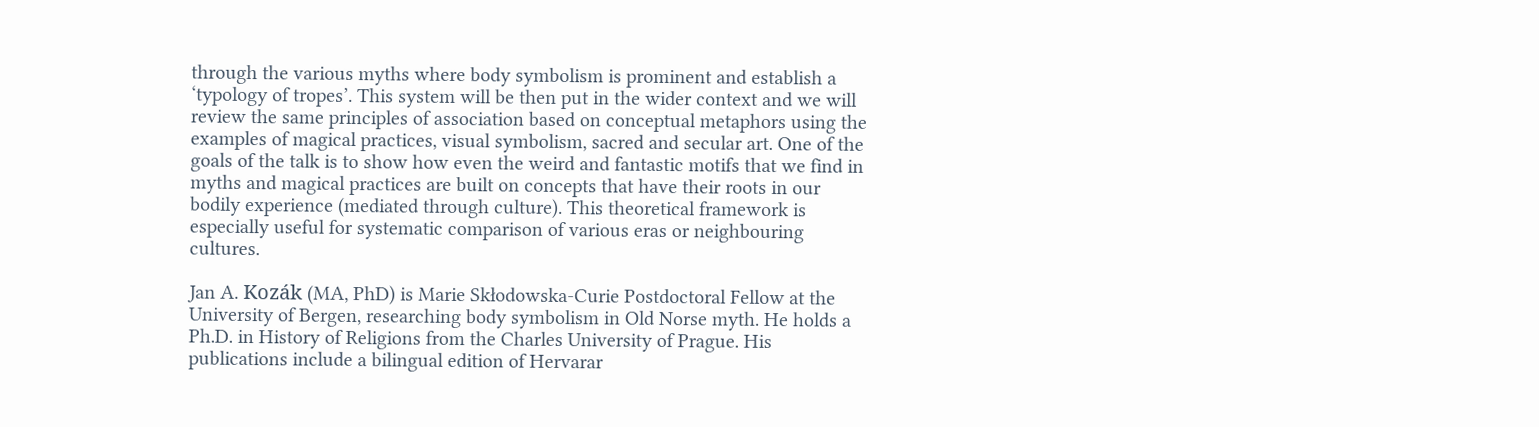through the various myths where body symbolism is prominent and establish a ‘typology of tropes’. This system will be then put in the wider context and we will review the same principles of association based on conceptual metaphors using the examples of magical practices, visual symbolism, sacred and secular art. One of the goals of the talk is to show how even the weird and fantastic motifs that we find in myths and magical practices are built on concepts that have their roots in our bodily experience (mediated through culture). This theoretical framework is especially useful for systematic comparison of various eras or neighbouring cultures.

Jan A. Kozák (MA, PhD) is Marie Skłodowska-Curie Postdoctoral Fellow at the University of Bergen, researching body symbolism in Old Norse myth. He holds a Ph.D. in History of Religions from the Charles University of Prague. His publications include a bilingual edition of Hervarar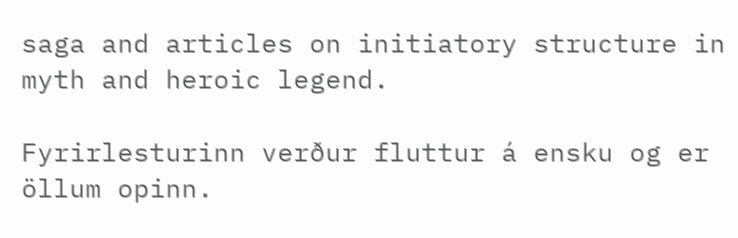saga and articles on initiatory structure in myth and heroic legend.

Fyrirlesturinn verður fluttur á ensku og er öllum opinn.